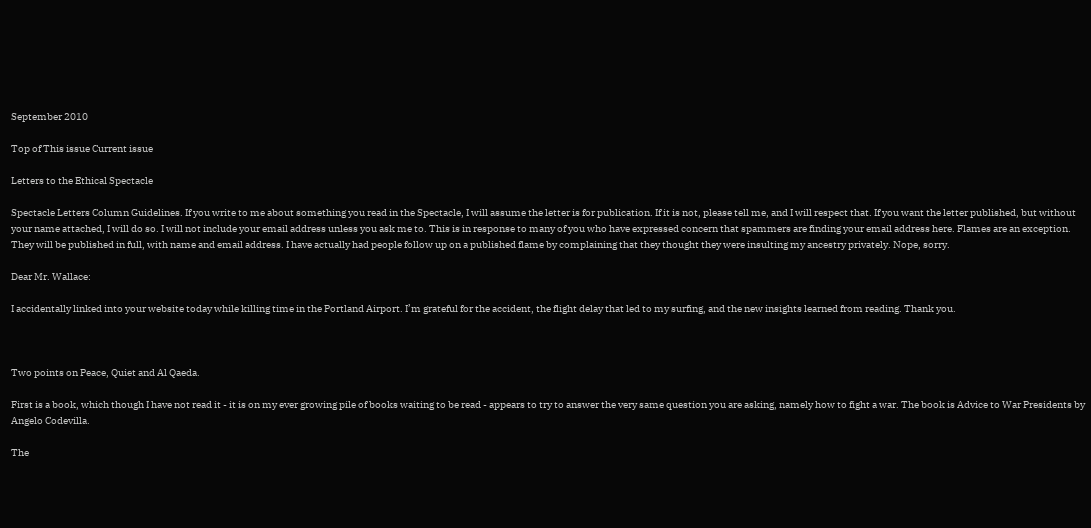September 2010

Top of This issue Current issue

Letters to the Ethical Spectacle

Spectacle Letters Column Guidelines. If you write to me about something you read in the Spectacle, I will assume the letter is for publication. If it is not, please tell me, and I will respect that. If you want the letter published, but without your name attached, I will do so. I will not include your email address unless you ask me to. This is in response to many of you who have expressed concern that spammers are finding your email address here. Flames are an exception. They will be published in full, with name and email address. I have actually had people follow up on a published flame by complaining that they thought they were insulting my ancestry privately. Nope, sorry.

Dear Mr. Wallace:

I accidentally linked into your website today while killing time in the Portland Airport. I’m grateful for the accident, the flight delay that led to my surfing, and the new insights learned from reading. Thank you.



Two points on Peace, Quiet and Al Qaeda.

First is a book, which though I have not read it - it is on my ever growing pile of books waiting to be read - appears to try to answer the very same question you are asking, namely how to fight a war. The book is Advice to War Presidents by Angelo Codevilla.

The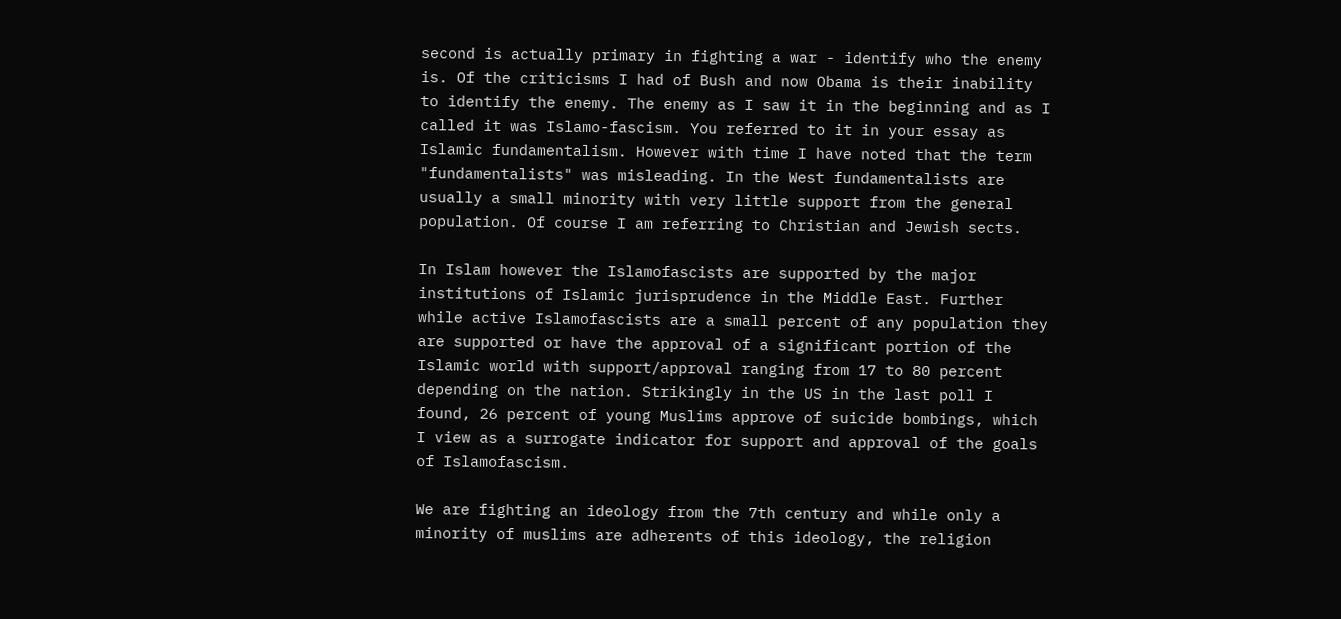second is actually primary in fighting a war - identify who the enemy is. Of the criticisms I had of Bush and now Obama is their inability to identify the enemy. The enemy as I saw it in the beginning and as I called it was Islamo-fascism. You referred to it in your essay as Islamic fundamentalism. However with time I have noted that the term "fundamentalists" was misleading. In the West fundamentalists are usually a small minority with very little support from the general population. Of course I am referring to Christian and Jewish sects.

In Islam however the Islamofascists are supported by the major institutions of Islamic jurisprudence in the Middle East. Further while active Islamofascists are a small percent of any population they are supported or have the approval of a significant portion of the Islamic world with support/approval ranging from 17 to 80 percent depending on the nation. Strikingly in the US in the last poll I found, 26 percent of young Muslims approve of suicide bombings, which I view as a surrogate indicator for support and approval of the goals of Islamofascism.

We are fighting an ideology from the 7th century and while only a minority of muslims are adherents of this ideology, the religion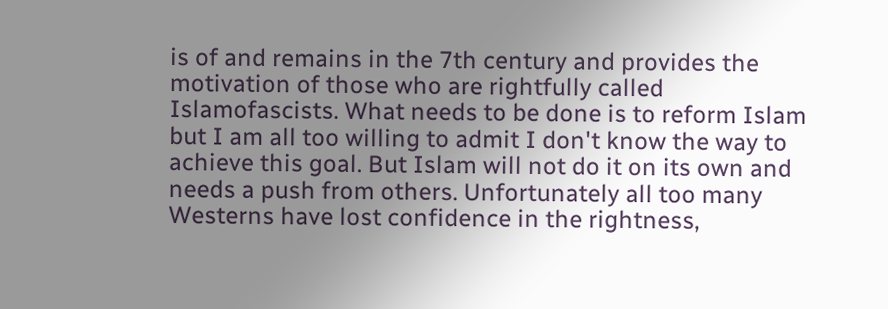is of and remains in the 7th century and provides the motivation of those who are rightfully called Islamofascists. What needs to be done is to reform Islam but I am all too willing to admit I don't know the way to achieve this goal. But Islam will not do it on its own and needs a push from others. Unfortunately all too many Westerns have lost confidence in the rightness,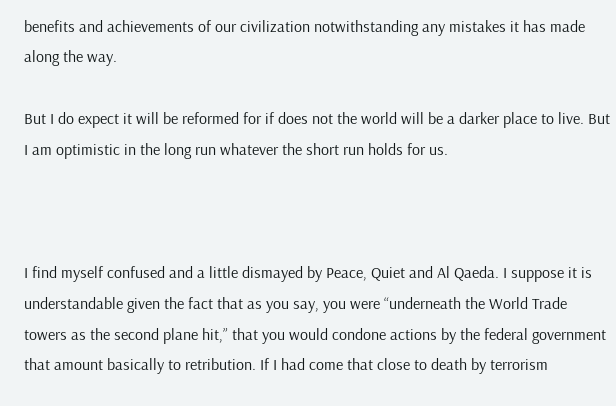benefits and achievements of our civilization notwithstanding any mistakes it has made along the way.

But I do expect it will be reformed for if does not the world will be a darker place to live. But I am optimistic in the long run whatever the short run holds for us.



I find myself confused and a little dismayed by Peace, Quiet and Al Qaeda. I suppose it is understandable given the fact that as you say, you were “underneath the World Trade towers as the second plane hit,” that you would condone actions by the federal government that amount basically to retribution. If I had come that close to death by terrorism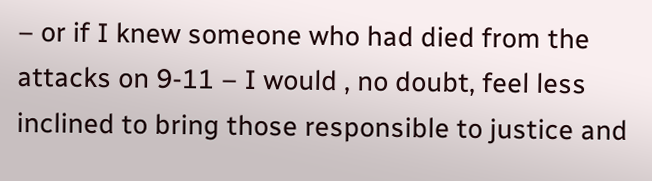– or if I knew someone who had died from the attacks on 9-11 – I would , no doubt, feel less inclined to bring those responsible to justice and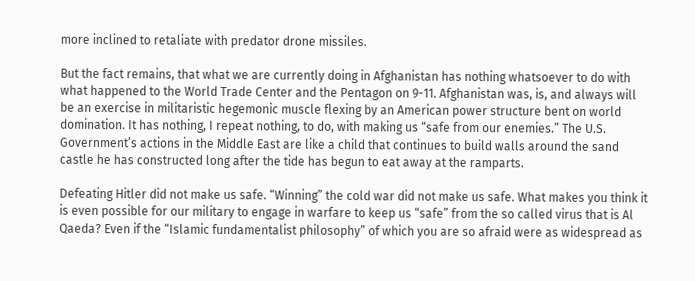more inclined to retaliate with predator drone missiles.

But the fact remains, that what we are currently doing in Afghanistan has nothing whatsoever to do with what happened to the World Trade Center and the Pentagon on 9-11. Afghanistan was, is, and always will be an exercise in militaristic hegemonic muscle flexing by an American power structure bent on world domination. It has nothing, I repeat nothing, to do, with making us “safe from our enemies.” The U.S. Government’s actions in the Middle East are like a child that continues to build walls around the sand castle he has constructed long after the tide has begun to eat away at the ramparts.

Defeating Hitler did not make us safe. “Winning” the cold war did not make us safe. What makes you think it is even possible for our military to engage in warfare to keep us “safe” from the so called virus that is Al Qaeda? Even if the “Islamic fundamentalist philosophy” of which you are so afraid were as widespread as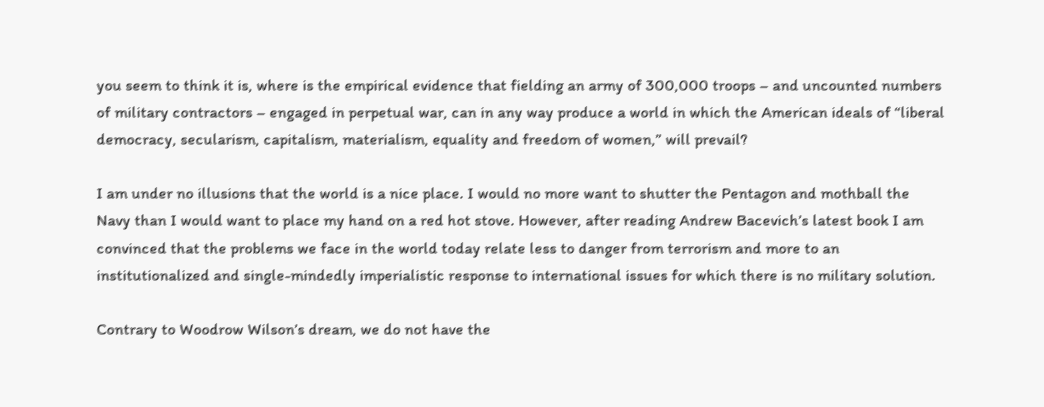you seem to think it is, where is the empirical evidence that fielding an army of 300,000 troops – and uncounted numbers of military contractors – engaged in perpetual war, can in any way produce a world in which the American ideals of “liberal democracy, secularism, capitalism, materialism, equality and freedom of women,” will prevail?

I am under no illusions that the world is a nice place. I would no more want to shutter the Pentagon and mothball the Navy than I would want to place my hand on a red hot stove. However, after reading Andrew Bacevich’s latest book I am convinced that the problems we face in the world today relate less to danger from terrorism and more to an institutionalized and single-mindedly imperialistic response to international issues for which there is no military solution.

Contrary to Woodrow Wilson’s dream, we do not have the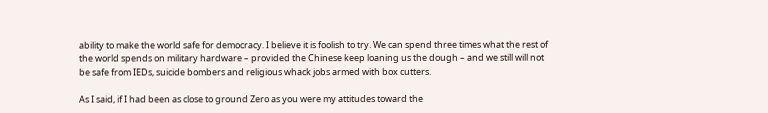ability to make the world safe for democracy. I believe it is foolish to try. We can spend three times what the rest of the world spends on military hardware – provided the Chinese keep loaning us the dough – and we still will not be safe from IEDs, suicide bombers and religious whack jobs armed with box cutters.

As I said, if I had been as close to ground Zero as you were my attitudes toward the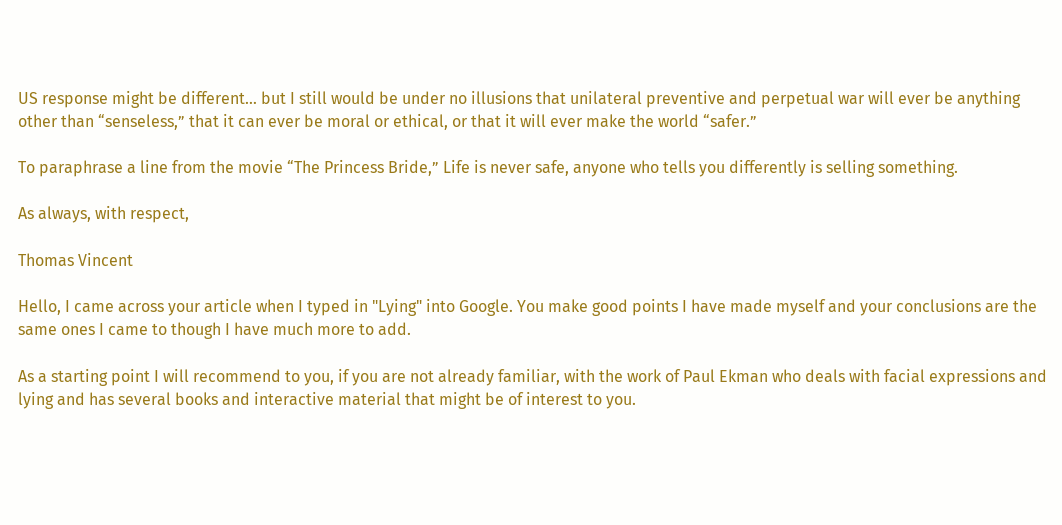US response might be different… but I still would be under no illusions that unilateral preventive and perpetual war will ever be anything other than “senseless,” that it can ever be moral or ethical, or that it will ever make the world “safer.”

To paraphrase a line from the movie “The Princess Bride,” Life is never safe, anyone who tells you differently is selling something.

As always, with respect,

Thomas Vincent

Hello, I came across your article when I typed in "Lying" into Google. You make good points I have made myself and your conclusions are the same ones I came to though I have much more to add.

As a starting point I will recommend to you, if you are not already familiar, with the work of Paul Ekman who deals with facial expressions and lying and has several books and interactive material that might be of interest to you.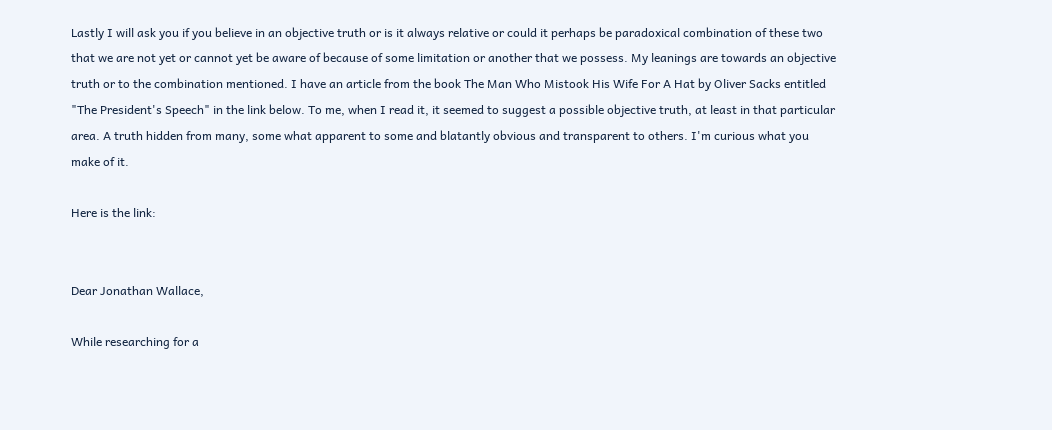Lastly I will ask you if you believe in an objective truth or is it always relative or could it perhaps be paradoxical combination of these two that we are not yet or cannot yet be aware of because of some limitation or another that we possess. My leanings are towards an objective truth or to the combination mentioned. I have an article from the book The Man Who Mistook His Wife For A Hat by Oliver Sacks entitled "The President's Speech" in the link below. To me, when I read it, it seemed to suggest a possible objective truth, at least in that particular area. A truth hidden from many, some what apparent to some and blatantly obvious and transparent to others. I'm curious what you make of it.

Here is the link:


Dear Jonathan Wallace,

While researching for a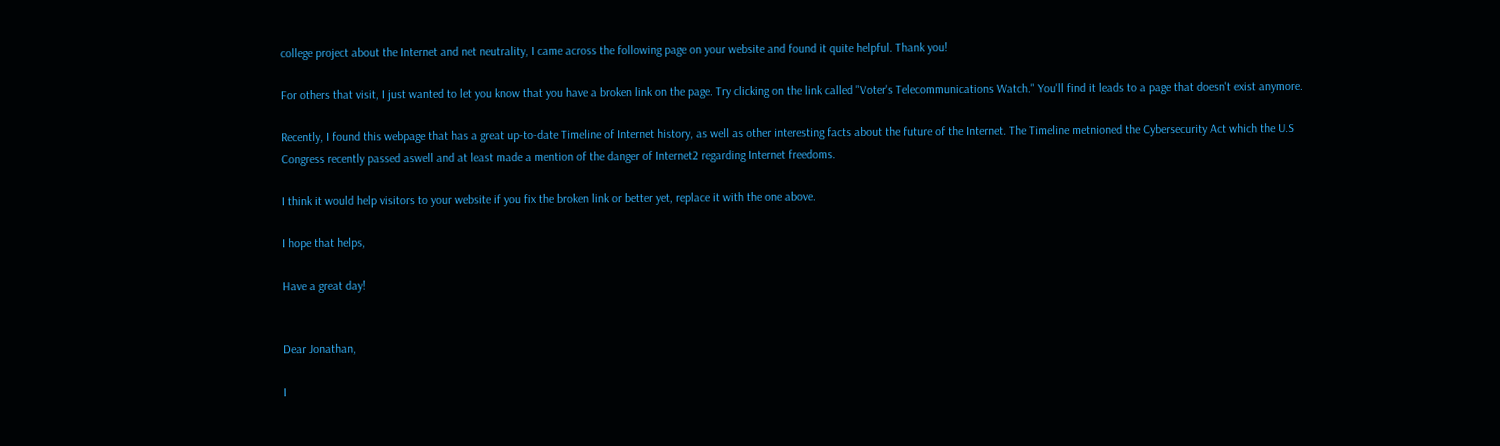college project about the Internet and net neutrality, I came across the following page on your website and found it quite helpful. Thank you!

For others that visit, I just wanted to let you know that you have a broken link on the page. Try clicking on the link called "Voter's Telecommunications Watch." You'll find it leads to a page that doesn't exist anymore.

Recently, I found this webpage that has a great up-to-date Timeline of Internet history, as well as other interesting facts about the future of the Internet. The Timeline metnioned the Cybersecurity Act which the U.S Congress recently passed aswell and at least made a mention of the danger of Internet2 regarding Internet freedoms.

I think it would help visitors to your website if you fix the broken link or better yet, replace it with the one above.

I hope that helps,

Have a great day!


Dear Jonathan,

I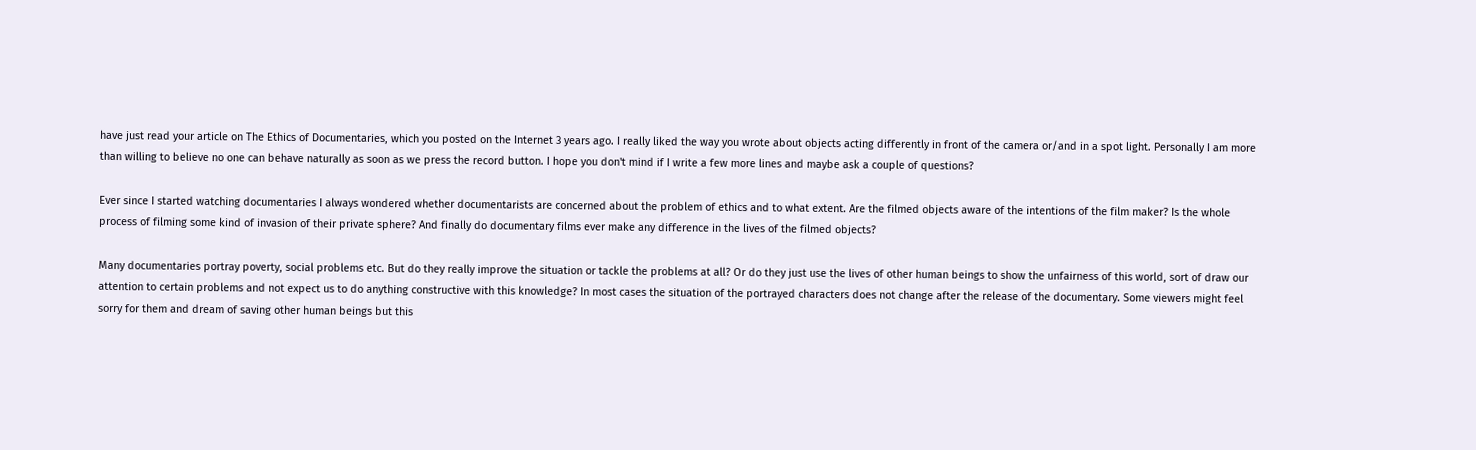have just read your article on The Ethics of Documentaries, which you posted on the Internet 3 years ago. I really liked the way you wrote about objects acting differently in front of the camera or/and in a spot light. Personally I am more than willing to believe no one can behave naturally as soon as we press the record button. I hope you don't mind if I write a few more lines and maybe ask a couple of questions?

Ever since I started watching documentaries I always wondered whether documentarists are concerned about the problem of ethics and to what extent. Are the filmed objects aware of the intentions of the film maker? Is the whole process of filming some kind of invasion of their private sphere? And finally do documentary films ever make any difference in the lives of the filmed objects?

Many documentaries portray poverty, social problems etc. But do they really improve the situation or tackle the problems at all? Or do they just use the lives of other human beings to show the unfairness of this world, sort of draw our attention to certain problems and not expect us to do anything constructive with this knowledge? In most cases the situation of the portrayed characters does not change after the release of the documentary. Some viewers might feel sorry for them and dream of saving other human beings but this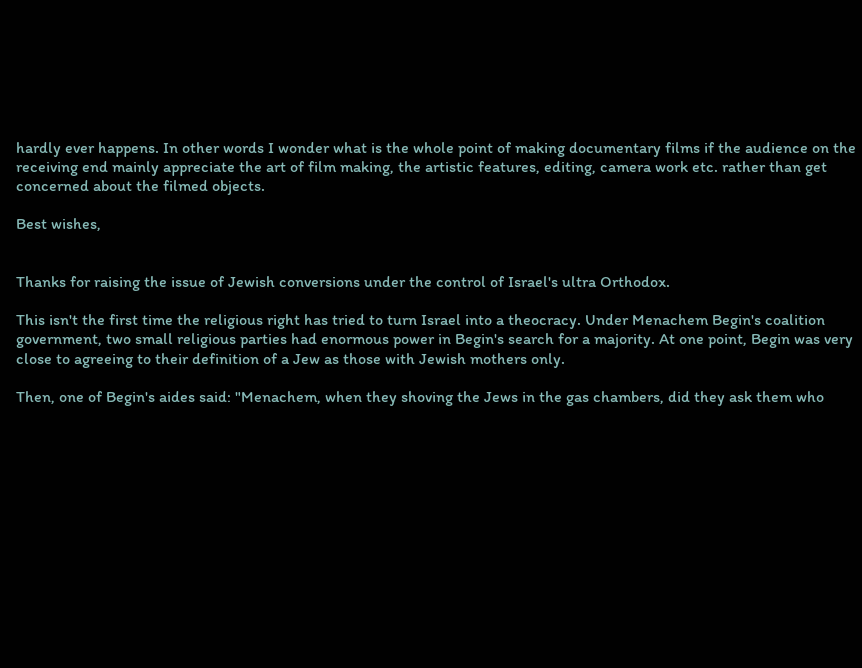hardly ever happens. In other words I wonder what is the whole point of making documentary films if the audience on the receiving end mainly appreciate the art of film making, the artistic features, editing, camera work etc. rather than get concerned about the filmed objects.

Best wishes,


Thanks for raising the issue of Jewish conversions under the control of Israel's ultra Orthodox.

This isn't the first time the religious right has tried to turn Israel into a theocracy. Under Menachem Begin's coalition government, two small religious parties had enormous power in Begin's search for a majority. At one point, Begin was very close to agreeing to their definition of a Jew as those with Jewish mothers only.

Then, one of Begin's aides said: "Menachem, when they shoving the Jews in the gas chambers, did they ask them who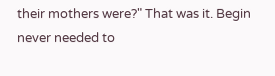their mothers were?" That was it. Begin never needed to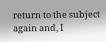return to the subject again and, I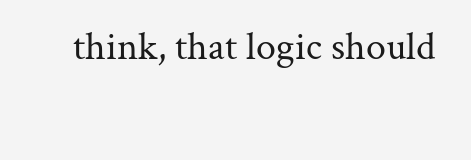think, that logic should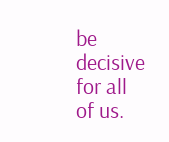be decisive for all of us.